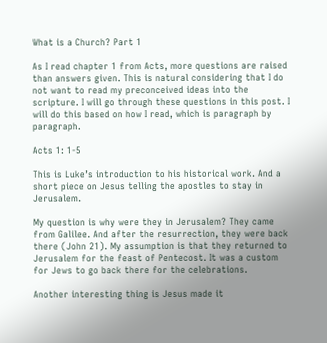What is a Church? Part 1

As I read chapter 1 from Acts, more questions are raised than answers given. This is natural considering that I do not want to read my preconceived ideas into the scripture. I will go through these questions in this post. I will do this based on how I read, which is paragraph by paragraph.

Acts 1: 1-5

This is Luke’s introduction to his historical work. And a short piece on Jesus telling the apostles to stay in Jerusalem.

My question is why were they in Jerusalem? They came from Galilee. And after the resurrection, they were back there (John 21). My assumption is that they returned to Jerusalem for the feast of Pentecost. It was a custom for Jews to go back there for the celebrations.

Another interesting thing is Jesus made it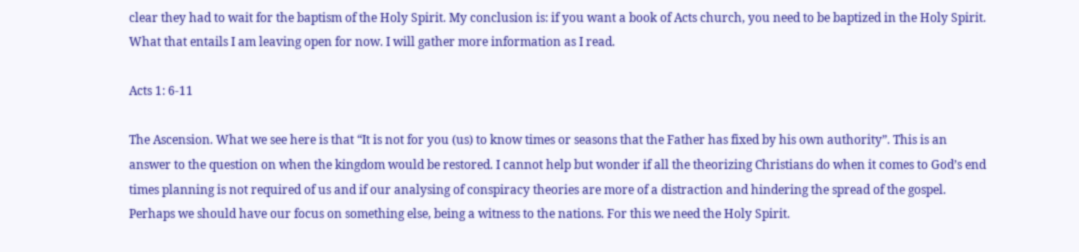clear they had to wait for the baptism of the Holy Spirit. My conclusion is: if you want a book of Acts church, you need to be baptized in the Holy Spirit. What that entails I am leaving open for now. I will gather more information as I read.

Acts 1: 6-11

The Ascension. What we see here is that “It is not for you (us) to know times or seasons that the Father has fixed by his own authority”. This is an answer to the question on when the kingdom would be restored. I cannot help but wonder if all the theorizing Christians do when it comes to God’s end times planning is not required of us and if our analysing of conspiracy theories are more of a distraction and hindering the spread of the gospel. Perhaps we should have our focus on something else, being a witness to the nations. For this we need the Holy Spirit.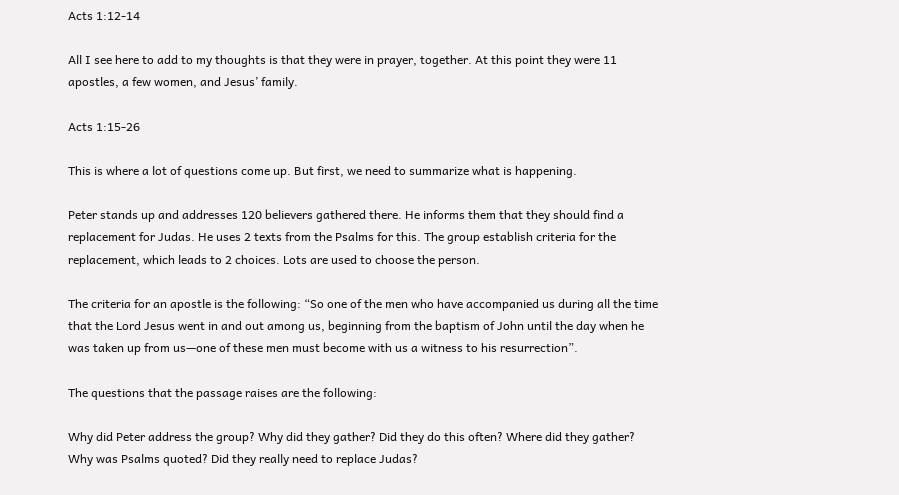Acts 1:12-14

All I see here to add to my thoughts is that they were in prayer, together. At this point they were 11 apostles, a few women, and Jesus’ family.

Acts 1:15-26

This is where a lot of questions come up. But first, we need to summarize what is happening.

Peter stands up and addresses 120 believers gathered there. He informs them that they should find a replacement for Judas. He uses 2 texts from the Psalms for this. The group establish criteria for the replacement, which leads to 2 choices. Lots are used to choose the person.

The criteria for an apostle is the following: “So one of the men who have accompanied us during all the time that the Lord Jesus went in and out among us, beginning from the baptism of John until the day when he was taken up from us—one of these men must become with us a witness to his resurrection”.

The questions that the passage raises are the following:

Why did Peter address the group? Why did they gather? Did they do this often? Where did they gather? Why was Psalms quoted? Did they really need to replace Judas?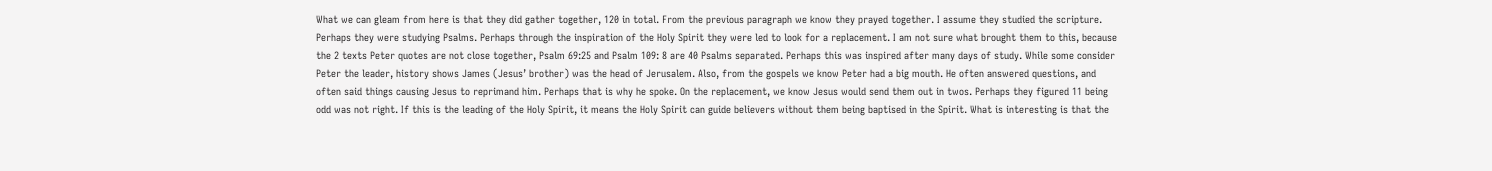What we can gleam from here is that they did gather together, 120 in total. From the previous paragraph we know they prayed together. I assume they studied the scripture. Perhaps they were studying Psalms. Perhaps through the inspiration of the Holy Spirit they were led to look for a replacement. I am not sure what brought them to this, because the 2 texts Peter quotes are not close together, Psalm 69:25 and Psalm 109: 8 are 40 Psalms separated. Perhaps this was inspired after many days of study. While some consider Peter the leader, history shows James (Jesus’ brother) was the head of Jerusalem. Also, from the gospels we know Peter had a big mouth. He often answered questions, and often said things causing Jesus to reprimand him. Perhaps that is why he spoke. On the replacement, we know Jesus would send them out in twos. Perhaps they figured 11 being odd was not right. If this is the leading of the Holy Spirit, it means the Holy Spirit can guide believers without them being baptised in the Spirit. What is interesting is that the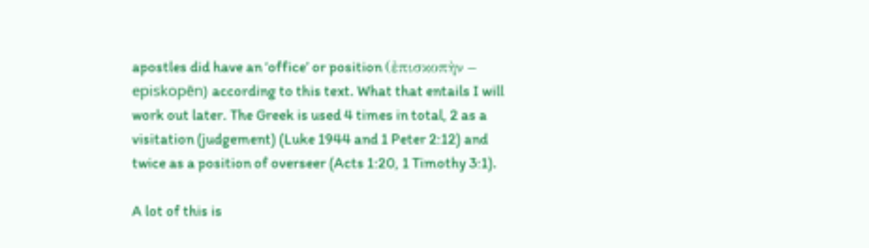apostles did have an ‘office’ or position (ἐπισκοπὴν – episkopēn) according to this text. What that entails I will work out later. The Greek is used 4 times in total, 2 as a visitation (judgement) (Luke 1944 and 1 Peter 2:12) and twice as a position of overseer (Acts 1:20, 1 Timothy 3:1).

A lot of this is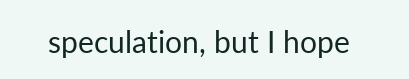speculation, but I hope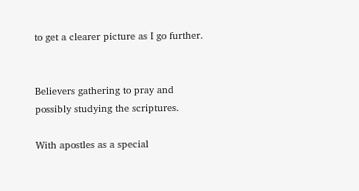to get a clearer picture as I go further.


Believers gathering to pray and possibly studying the scriptures.

With apostles as a special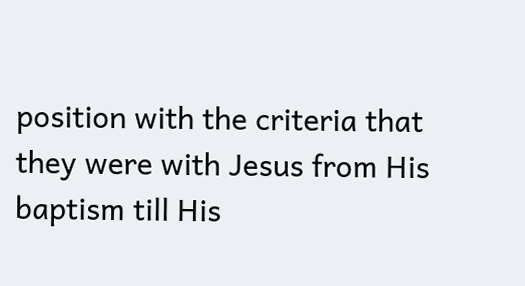position with the criteria that they were with Jesus from His baptism till His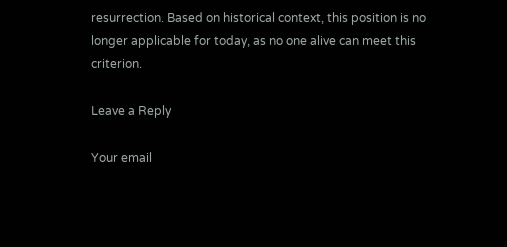resurrection. Based on historical context, this position is no longer applicable for today, as no one alive can meet this criterion.

Leave a Reply

Your email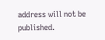address will not be published.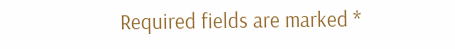Required fields are marked *